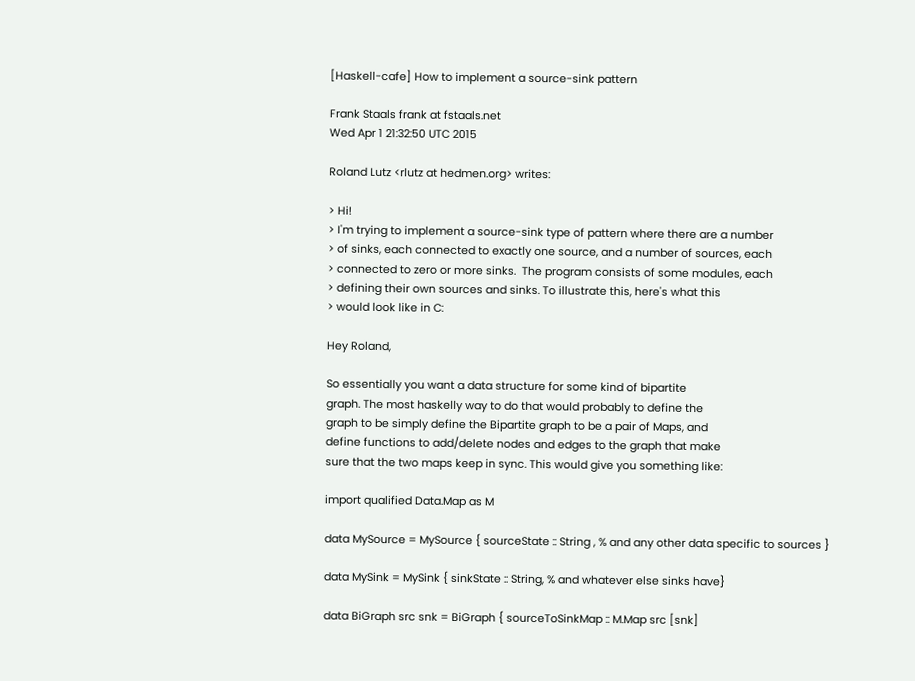[Haskell-cafe] How to implement a source-sink pattern

Frank Staals frank at fstaals.net
Wed Apr 1 21:32:50 UTC 2015

Roland Lutz <rlutz at hedmen.org> writes:

> Hi!
> I'm trying to implement a source-sink type of pattern where there are a number
> of sinks, each connected to exactly one source, and a number of sources, each
> connected to zero or more sinks.  The program consists of some modules, each
> defining their own sources and sinks. To illustrate this, here's what this
> would look like in C:

Hey Roland,

So essentially you want a data structure for some kind of bipartite
graph. The most haskelly way to do that would probably to define the
graph to be simply define the Bipartite graph to be a pair of Maps, and
define functions to add/delete nodes and edges to the graph that make
sure that the two maps keep in sync. This would give you something like:

import qualified Data.Map as M

data MySource = MySource { sourceState :: String , % and any other data specific to sources }

data MySink = MySink { sinkState :: String, % and whatever else sinks have}

data BiGraph src snk = BiGraph { sourceToSinkMap :: M.Map src [snk]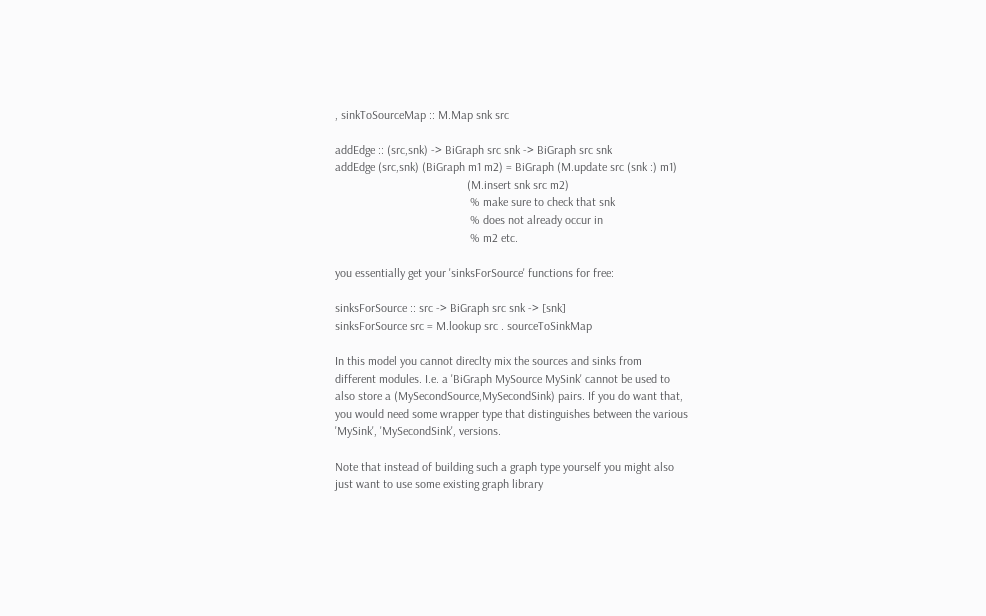, sinkToSourceMap :: M.Map snk src

addEdge :: (src,snk) -> BiGraph src snk -> BiGraph src snk
addEdge (src,snk) (BiGraph m1 m2) = BiGraph (M.update src (snk :) m1)
                                            (M.insert snk src m2)
                                             % make sure to check that snk
                                             % does not already occur in
                                             % m2 etc.

you essentially get your 'sinksForSource' functions for free:

sinksForSource :: src -> BiGraph src snk -> [snk]
sinksForSource src = M.lookup src . sourceToSinkMap

In this model you cannot direclty mix the sources and sinks from
different modules. I.e. a 'BiGraph MySource MySink' cannot be used to
also store a (MySecondSource,MySecondSink) pairs. If you do want that,
you would need some wrapper type that distinguishes between the various
'MySink', 'MySecondSink', versions.

Note that instead of building such a graph type yourself you might also
just want to use some existing graph library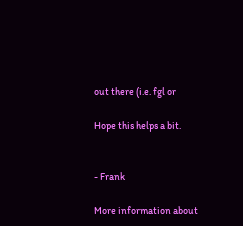out there (i.e. fgl or

Hope this helps a bit.


- Frank

More information about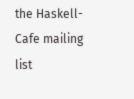the Haskell-Cafe mailing list